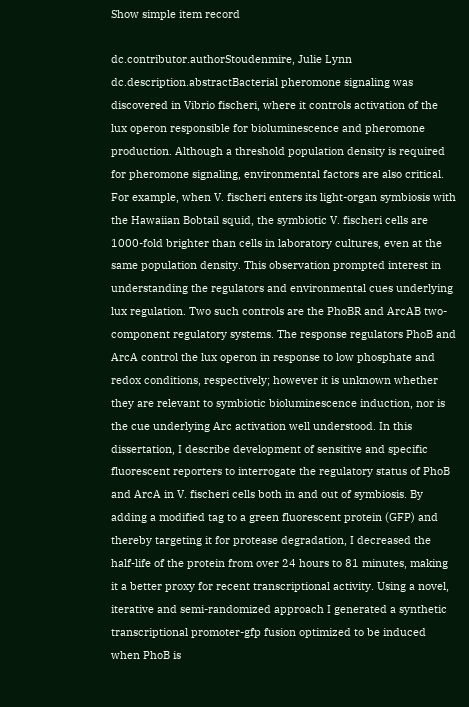Show simple item record

dc.contributor.authorStoudenmire, Julie Lynn
dc.description.abstractBacterial pheromone signaling was discovered in Vibrio fischeri, where it controls activation of the lux operon responsible for bioluminescence and pheromone production. Although a threshold population density is required for pheromone signaling, environmental factors are also critical. For example, when V. fischeri enters its light-organ symbiosis with the Hawaiian Bobtail squid, the symbiotic V. fischeri cells are 1000-fold brighter than cells in laboratory cultures, even at the same population density. This observation prompted interest in understanding the regulators and environmental cues underlying lux regulation. Two such controls are the PhoBR and ArcAB two-component regulatory systems. The response regulators PhoB and ArcA control the lux operon in response to low phosphate and redox conditions, respectively; however it is unknown whether they are relevant to symbiotic bioluminescence induction, nor is the cue underlying Arc activation well understood. In this dissertation, I describe development of sensitive and specific fluorescent reporters to interrogate the regulatory status of PhoB and ArcA in V. fischeri cells both in and out of symbiosis. By adding a modified tag to a green fluorescent protein (GFP) and thereby targeting it for protease degradation, I decreased the half-life of the protein from over 24 hours to 81 minutes, making it a better proxy for recent transcriptional activity. Using a novel, iterative and semi-randomized approach I generated a synthetic transcriptional promoter-gfp fusion optimized to be induced when PhoB is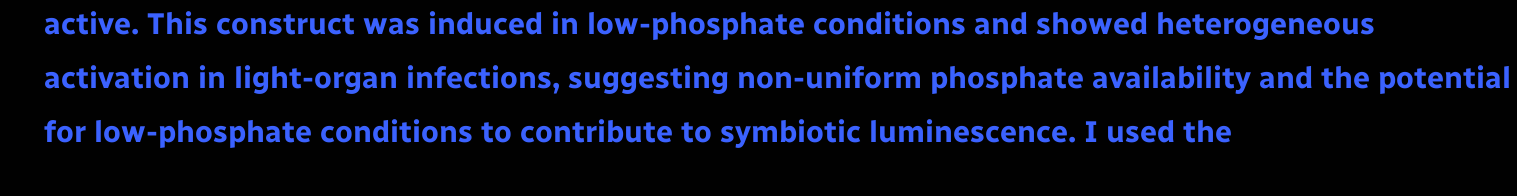active. This construct was induced in low-phosphate conditions and showed heterogeneous activation in light-organ infections, suggesting non-uniform phosphate availability and the potential for low-phosphate conditions to contribute to symbiotic luminescence. I used the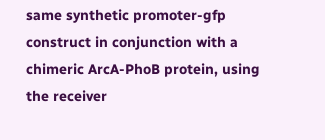same synthetic promoter-gfp construct in conjunction with a chimeric ArcA-PhoB protein, using the receiver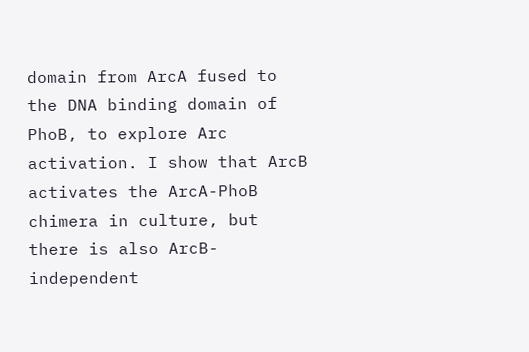domain from ArcA fused to the DNA binding domain of PhoB, to explore Arc activation. I show that ArcB activates the ArcA-PhoB chimera in culture, but there is also ArcB-independent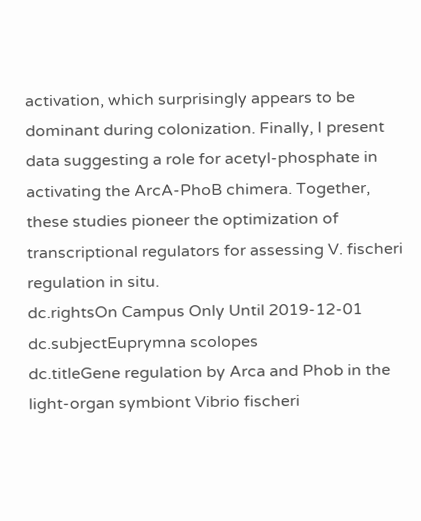activation, which surprisingly appears to be dominant during colonization. Finally, I present data suggesting a role for acetyl-phosphate in activating the ArcA-PhoB chimera. Together, these studies pioneer the optimization of transcriptional regulators for assessing V. fischeri regulation in situ.
dc.rightsOn Campus Only Until 2019-12-01
dc.subjectEuprymna scolopes
dc.titleGene regulation by Arca and Phob in the light-organ symbiont Vibrio fischeri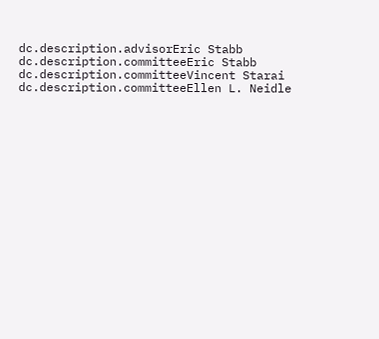dc.description.advisorEric Stabb
dc.description.committeeEric Stabb
dc.description.committeeVincent Starai
dc.description.committeeEllen L. Neidle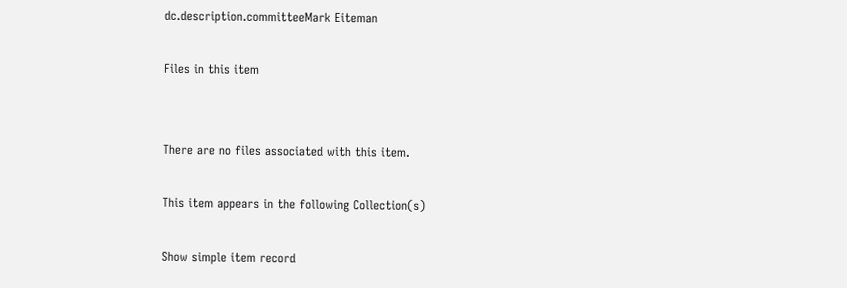dc.description.committeeMark Eiteman

Files in this item


There are no files associated with this item.

This item appears in the following Collection(s)

Show simple item record